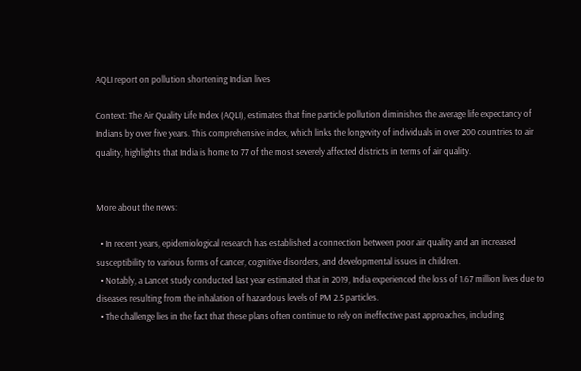AQLI report on pollution shortening Indian lives

Context: The Air Quality Life Index (AQLI), estimates that fine particle pollution diminishes the average life expectancy of Indians by over five years. This comprehensive index, which links the longevity of individuals in over 200 countries to air quality, highlights that India is home to 77 of the most severely affected districts in terms of air quality.


More about the news:

  • In recent years, epidemiological research has established a connection between poor air quality and an increased susceptibility to various forms of cancer, cognitive disorders, and developmental issues in children.
  • Notably, a Lancet study conducted last year estimated that in 2019, India experienced the loss of 1.67 million lives due to diseases resulting from the inhalation of hazardous levels of PM 2.5 particles.
  • The challenge lies in the fact that these plans often continue to rely on ineffective past approaches, including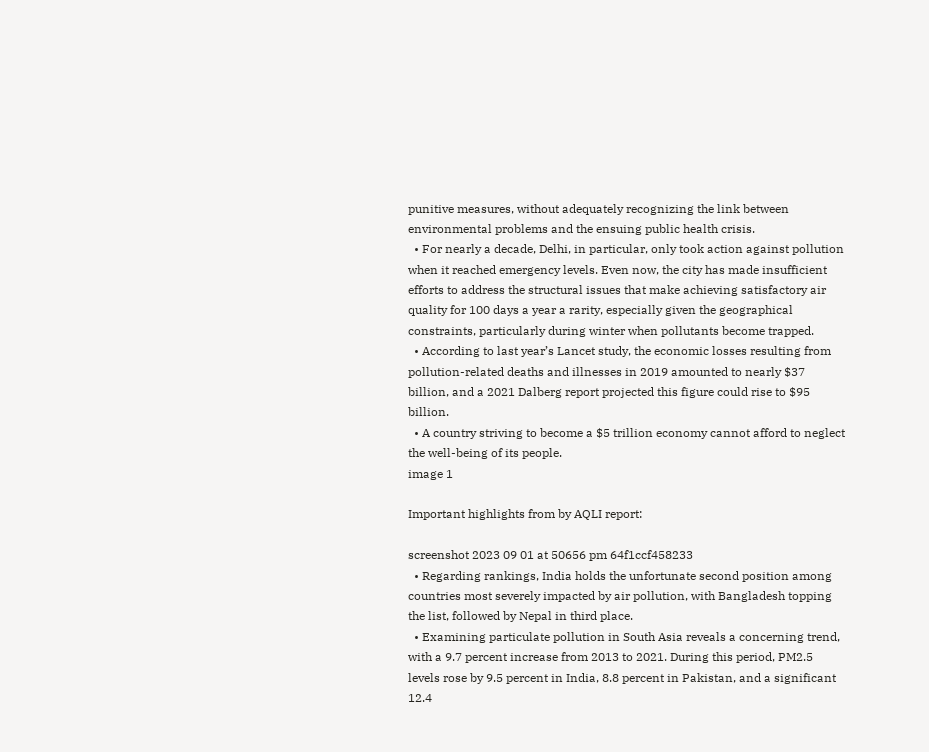punitive measures, without adequately recognizing the link between environmental problems and the ensuing public health crisis.
  • For nearly a decade, Delhi, in particular, only took action against pollution when it reached emergency levels. Even now, the city has made insufficient efforts to address the structural issues that make achieving satisfactory air quality for 100 days a year a rarity, especially given the geographical constraints, particularly during winter when pollutants become trapped.
  • According to last year’s Lancet study, the economic losses resulting from pollution-related deaths and illnesses in 2019 amounted to nearly $37 billion, and a 2021 Dalberg report projected this figure could rise to $95 billion.
  • A country striving to become a $5 trillion economy cannot afford to neglect the well-being of its people.
image 1

Important highlights from by AQLI report:

screenshot 2023 09 01 at 50656 pm 64f1ccf458233
  • Regarding rankings, India holds the unfortunate second position among countries most severely impacted by air pollution, with Bangladesh topping the list, followed by Nepal in third place.
  • Examining particulate pollution in South Asia reveals a concerning trend, with a 9.7 percent increase from 2013 to 2021. During this period, PM2.5 levels rose by 9.5 percent in India, 8.8 percent in Pakistan, and a significant 12.4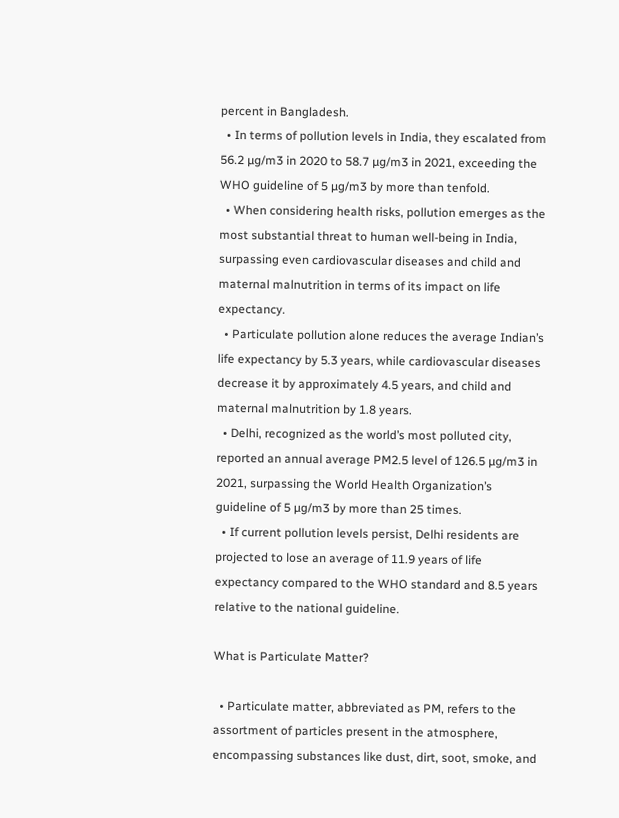percent in Bangladesh.
  • In terms of pollution levels in India, they escalated from 56.2 µg/m3 in 2020 to 58.7 µg/m3 in 2021, exceeding the WHO guideline of 5 µg/m3 by more than tenfold.
  • When considering health risks, pollution emerges as the most substantial threat to human well-being in India, surpassing even cardiovascular diseases and child and maternal malnutrition in terms of its impact on life expectancy.
  • Particulate pollution alone reduces the average Indian’s life expectancy by 5.3 years, while cardiovascular diseases decrease it by approximately 4.5 years, and child and maternal malnutrition by 1.8 years.
  • Delhi, recognized as the world’s most polluted city, reported an annual average PM2.5 level of 126.5 µg/m3 in 2021, surpassing the World Health Organization’s guideline of 5 µg/m3 by more than 25 times.
  • If current pollution levels persist, Delhi residents are projected to lose an average of 11.9 years of life expectancy compared to the WHO standard and 8.5 years relative to the national guideline.

What is Particulate Matter?

  • Particulate matter, abbreviated as PM, refers to the assortment of particles present in the atmosphere, encompassing substances like dust, dirt, soot, smoke, and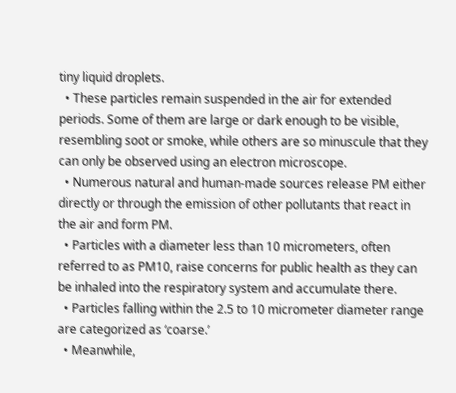tiny liquid droplets.
  • These particles remain suspended in the air for extended periods. Some of them are large or dark enough to be visible, resembling soot or smoke, while others are so minuscule that they can only be observed using an electron microscope.
  • Numerous natural and human-made sources release PM either directly or through the emission of other pollutants that react in the air and form PM.
  • Particles with a diameter less than 10 micrometers, often referred to as PM10, raise concerns for public health as they can be inhaled into the respiratory system and accumulate there.
  • Particles falling within the 2.5 to 10 micrometer diameter range are categorized as ‘coarse.’
  • Meanwhile,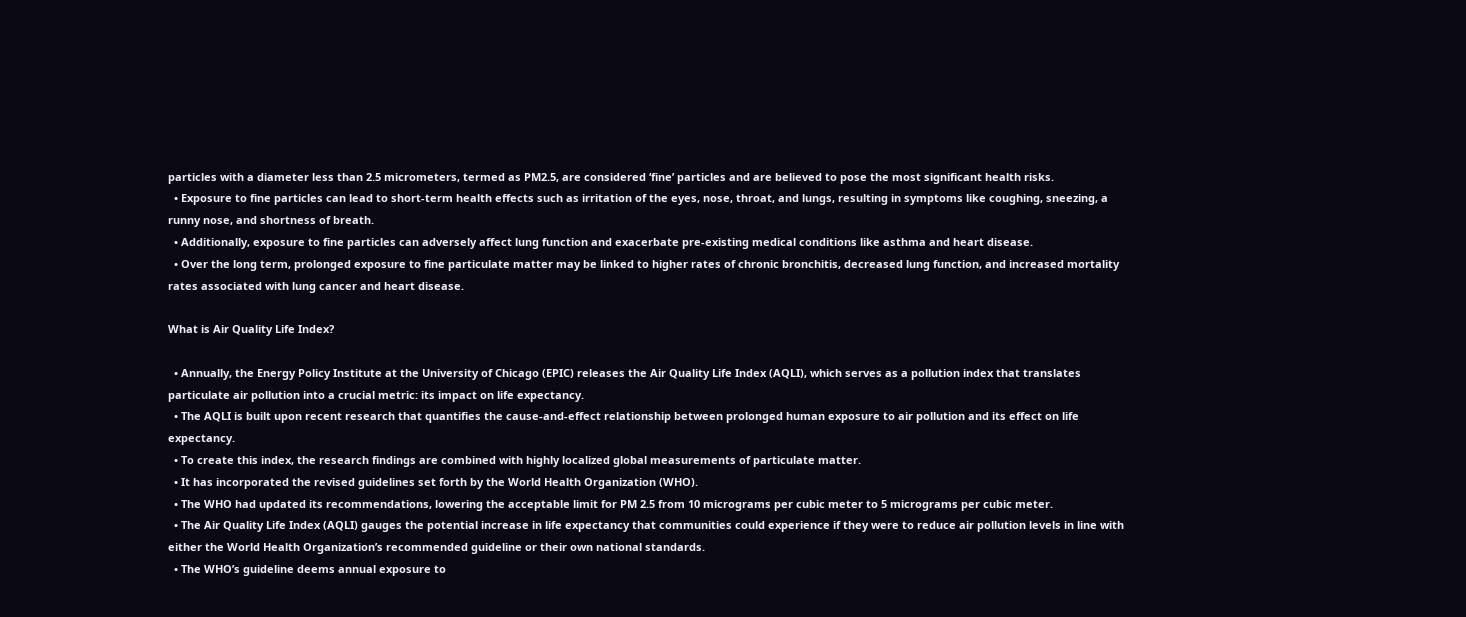particles with a diameter less than 2.5 micrometers, termed as PM2.5, are considered ‘fine’ particles and are believed to pose the most significant health risks.
  • Exposure to fine particles can lead to short-term health effects such as irritation of the eyes, nose, throat, and lungs, resulting in symptoms like coughing, sneezing, a runny nose, and shortness of breath.
  • Additionally, exposure to fine particles can adversely affect lung function and exacerbate pre-existing medical conditions like asthma and heart disease.
  • Over the long term, prolonged exposure to fine particulate matter may be linked to higher rates of chronic bronchitis, decreased lung function, and increased mortality rates associated with lung cancer and heart disease.

What is Air Quality Life Index?

  • Annually, the Energy Policy Institute at the University of Chicago (EPIC) releases the Air Quality Life Index (AQLI), which serves as a pollution index that translates particulate air pollution into a crucial metric: its impact on life expectancy.
  • The AQLI is built upon recent research that quantifies the cause-and-effect relationship between prolonged human exposure to air pollution and its effect on life expectancy.
  • To create this index, the research findings are combined with highly localized global measurements of particulate matter.
  • It has incorporated the revised guidelines set forth by the World Health Organization (WHO).
  • The WHO had updated its recommendations, lowering the acceptable limit for PM 2.5 from 10 micrograms per cubic meter to 5 micrograms per cubic meter.
  • The Air Quality Life Index (AQLI) gauges the potential increase in life expectancy that communities could experience if they were to reduce air pollution levels in line with either the World Health Organization’s recommended guideline or their own national standards.
  • The WHO’s guideline deems annual exposure to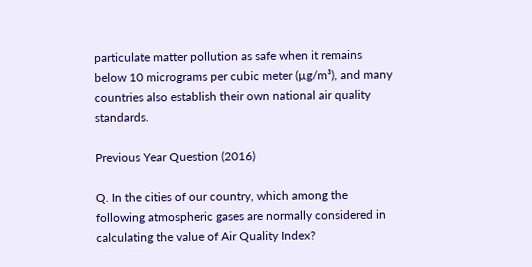particulate matter pollution as safe when it remains below 10 micrograms per cubic meter (µg/m³), and many countries also establish their own national air quality standards.

Previous Year Question (2016)

Q. In the cities of our country, which among the following atmospheric gases are normally considered in calculating the value of Air Quality Index?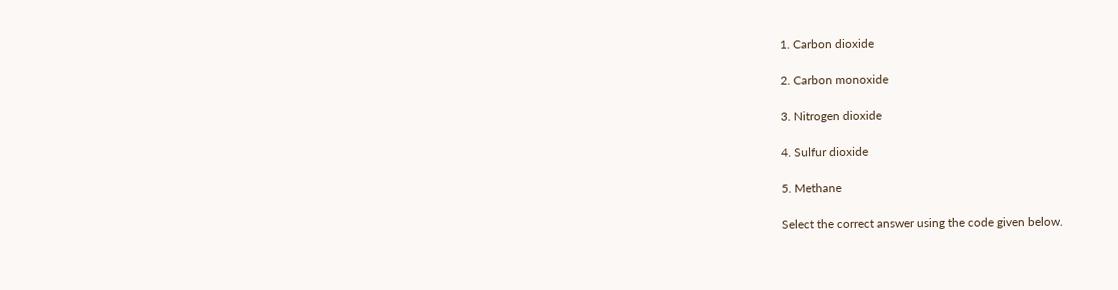1. Carbon dioxide

2. Carbon monoxide

3. Nitrogen dioxide

4. Sulfur dioxide

5. Methane

Select the correct answer using the code given below.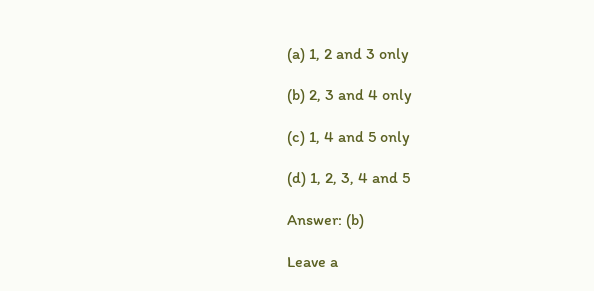(a) 1, 2 and 3 only

(b) 2, 3 and 4 only

(c) 1, 4 and 5 only

(d) 1, 2, 3, 4 and 5

Answer: (b)

Leave a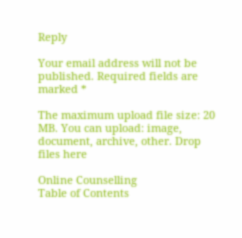Reply

Your email address will not be published. Required fields are marked *

The maximum upload file size: 20 MB. You can upload: image, document, archive, other. Drop files here

Online Counselling
Table of Contents